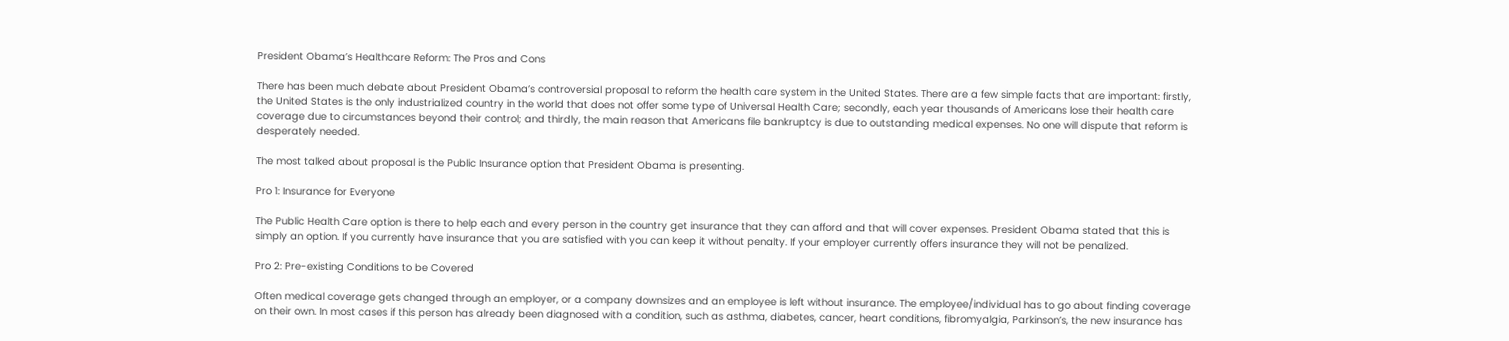President Obama’s Healthcare Reform: The Pros and Cons

There has been much debate about President Obama’s controversial proposal to reform the health care system in the United States. There are a few simple facts that are important: firstly, the United States is the only industrialized country in the world that does not offer some type of Universal Health Care; secondly, each year thousands of Americans lose their health care coverage due to circumstances beyond their control; and thirdly, the main reason that Americans file bankruptcy is due to outstanding medical expenses. No one will dispute that reform is desperately needed.

The most talked about proposal is the Public Insurance option that President Obama is presenting.

Pro 1: Insurance for Everyone

The Public Health Care option is there to help each and every person in the country get insurance that they can afford and that will cover expenses. President Obama stated that this is simply an option. If you currently have insurance that you are satisfied with you can keep it without penalty. If your employer currently offers insurance they will not be penalized.

Pro 2: Pre-existing Conditions to be Covered

Often medical coverage gets changed through an employer, or a company downsizes and an employee is left without insurance. The employee/individual has to go about finding coverage on their own. In most cases if this person has already been diagnosed with a condition, such as asthma, diabetes, cancer, heart conditions, fibromyalgia, Parkinson’s, the new insurance has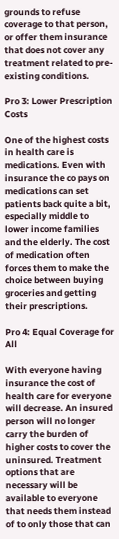grounds to refuse coverage to that person, or offer them insurance that does not cover any treatment related to pre-existing conditions.

Pro 3: Lower Prescription Costs

One of the highest costs in health care is medications. Even with insurance the co pays on medications can set patients back quite a bit, especially middle to lower income families and the elderly. The cost of medication often forces them to make the choice between buying groceries and getting their prescriptions.

Pro 4: Equal Coverage for All

With everyone having insurance the cost of health care for everyone will decrease. An insured person will no longer carry the burden of higher costs to cover the uninsured. Treatment options that are necessary will be available to everyone that needs them instead of to only those that can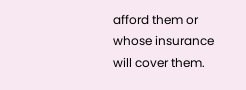afford them or whose insurance will cover them.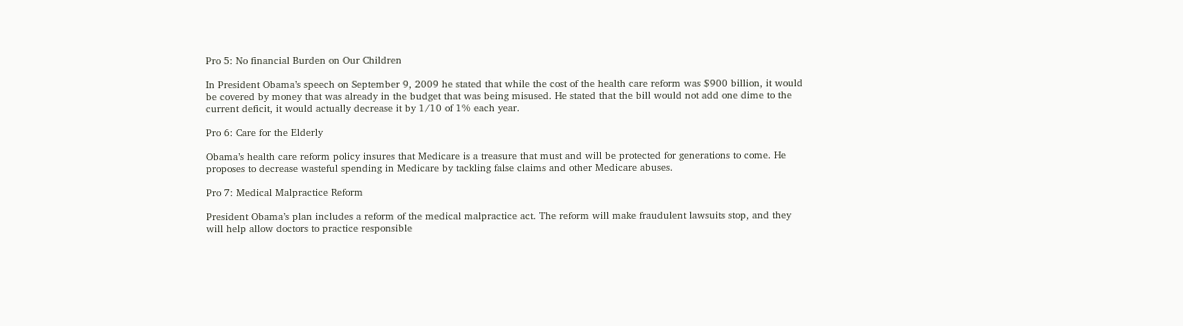Pro 5: No financial Burden on Our Children

In President Obama’s speech on September 9, 2009 he stated that while the cost of the health care reform was $900 billion, it would be covered by money that was already in the budget that was being misused. He stated that the bill would not add one dime to the current deficit, it would actually decrease it by 1/10 of 1% each year.

Pro 6: Care for the Elderly

Obama’s health care reform policy insures that Medicare is a treasure that must and will be protected for generations to come. He proposes to decrease wasteful spending in Medicare by tackling false claims and other Medicare abuses.

Pro 7: Medical Malpractice Reform

President Obama’s plan includes a reform of the medical malpractice act. The reform will make fraudulent lawsuits stop, and they will help allow doctors to practice responsible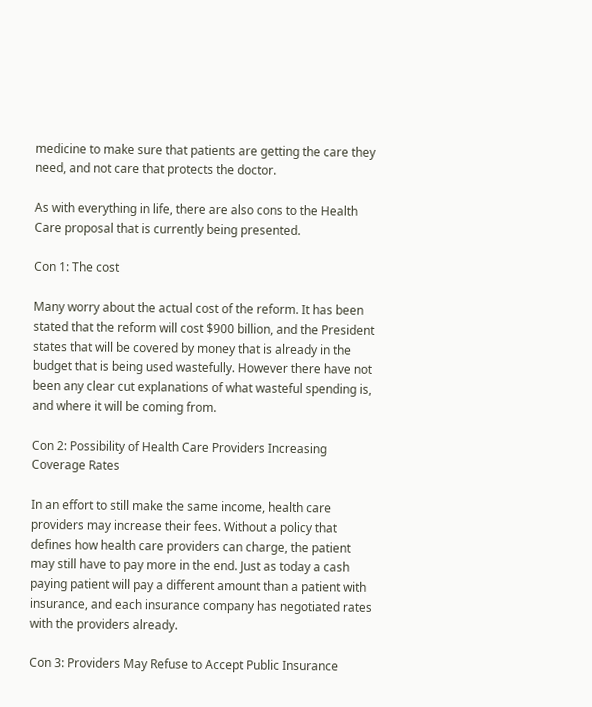medicine to make sure that patients are getting the care they need, and not care that protects the doctor.

As with everything in life, there are also cons to the Health Care proposal that is currently being presented.

Con 1: The cost

Many worry about the actual cost of the reform. It has been stated that the reform will cost $900 billion, and the President states that will be covered by money that is already in the budget that is being used wastefully. However there have not been any clear cut explanations of what wasteful spending is, and where it will be coming from.

Con 2: Possibility of Health Care Providers Increasing Coverage Rates

In an effort to still make the same income, health care providers may increase their fees. Without a policy that defines how health care providers can charge, the patient may still have to pay more in the end. Just as today a cash paying patient will pay a different amount than a patient with insurance, and each insurance company has negotiated rates with the providers already.

Con 3: Providers May Refuse to Accept Public Insurance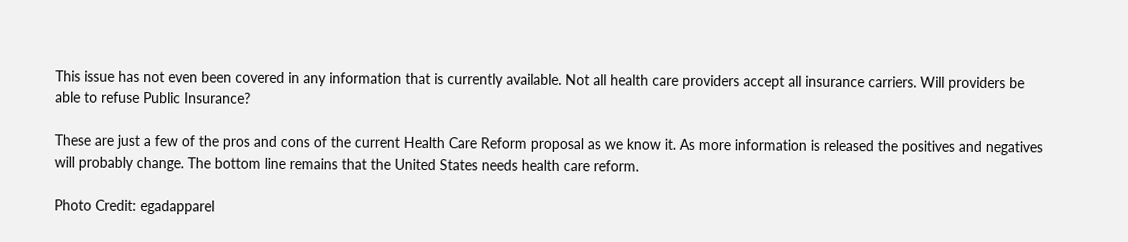This issue has not even been covered in any information that is currently available. Not all health care providers accept all insurance carriers. Will providers be able to refuse Public Insurance?

These are just a few of the pros and cons of the current Health Care Reform proposal as we know it. As more information is released the positives and negatives will probably change. The bottom line remains that the United States needs health care reform.

Photo Credit: egadapparel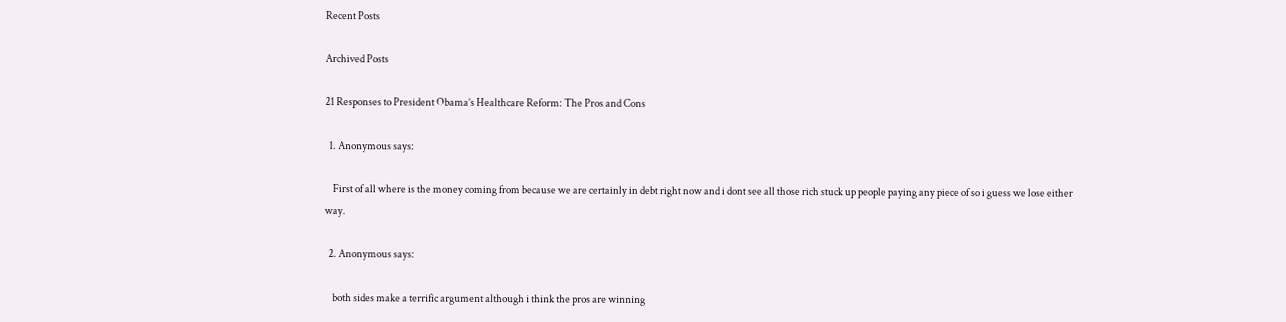Recent Posts

Archived Posts

21 Responses to President Obama’s Healthcare Reform: The Pros and Cons

  1. Anonymous says:

    First of all where is the money coming from because we are certainly in debt right now and i dont see all those rich stuck up people paying any piece of so i guess we lose either way.

  2. Anonymous says:

    both sides make a terrific argument although i think the pros are winning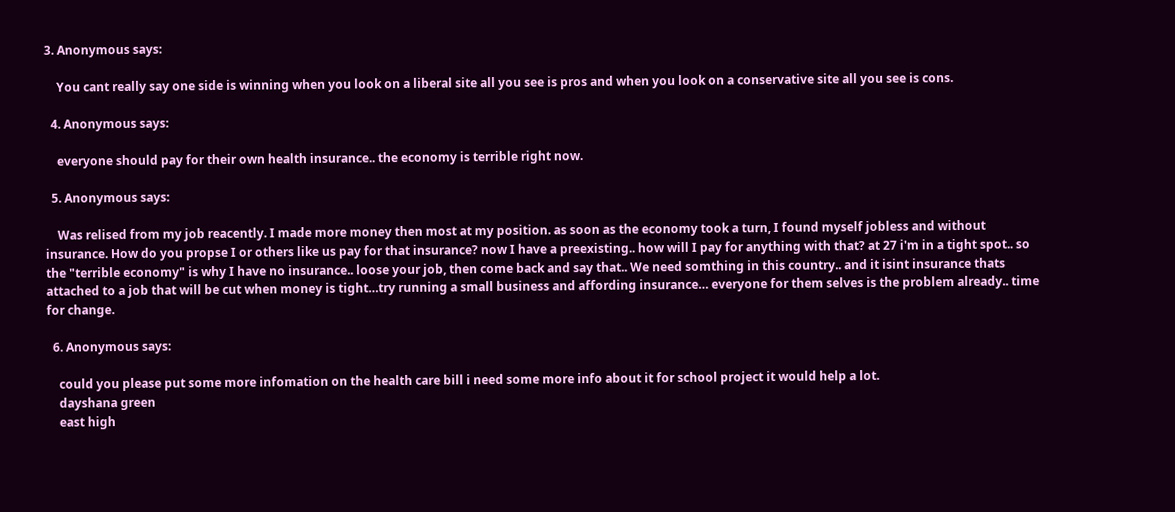3. Anonymous says:

    You cant really say one side is winning when you look on a liberal site all you see is pros and when you look on a conservative site all you see is cons.

  4. Anonymous says:

    everyone should pay for their own health insurance.. the economy is terrible right now.

  5. Anonymous says:

    Was relised from my job reacently. I made more money then most at my position. as soon as the economy took a turn, I found myself jobless and without insurance. How do you propse I or others like us pay for that insurance? now I have a preexisting.. how will I pay for anything with that? at 27 i'm in a tight spot.. so the "terrible economy" is why I have no insurance.. loose your job, then come back and say that.. We need somthing in this country.. and it isint insurance thats attached to a job that will be cut when money is tight…try running a small business and affording insurance… everyone for them selves is the problem already.. time for change.

  6. Anonymous says:

    could you please put some more infomation on the health care bill i need some more info about it for school project it would help a lot.
    dayshana green
    east high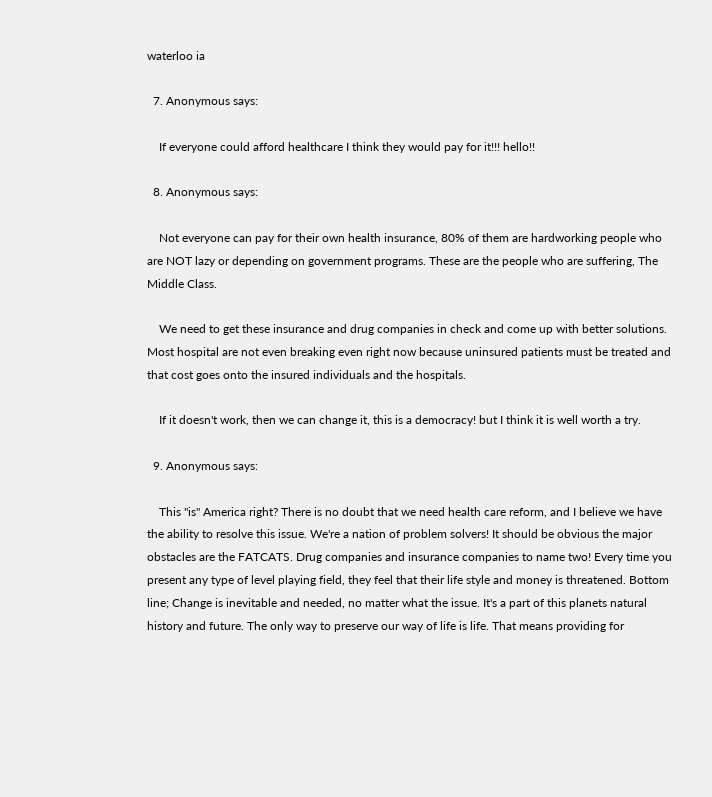waterloo ia

  7. Anonymous says:

    If everyone could afford healthcare I think they would pay for it!!! hello!!

  8. Anonymous says:

    Not everyone can pay for their own health insurance, 80% of them are hardworking people who are NOT lazy or depending on government programs. These are the people who are suffering, The Middle Class.

    We need to get these insurance and drug companies in check and come up with better solutions. Most hospital are not even breaking even right now because uninsured patients must be treated and that cost goes onto the insured individuals and the hospitals.

    If it doesn't work, then we can change it, this is a democracy! but I think it is well worth a try.

  9. Anonymous says:

    This "is" America right? There is no doubt that we need health care reform, and I believe we have the ability to resolve this issue. We're a nation of problem solvers! It should be obvious the major obstacles are the FATCATS. Drug companies and insurance companies to name two! Every time you present any type of level playing field, they feel that their life style and money is threatened. Bottom line; Change is inevitable and needed, no matter what the issue. It's a part of this planets natural history and future. The only way to preserve our way of life is life. That means providing for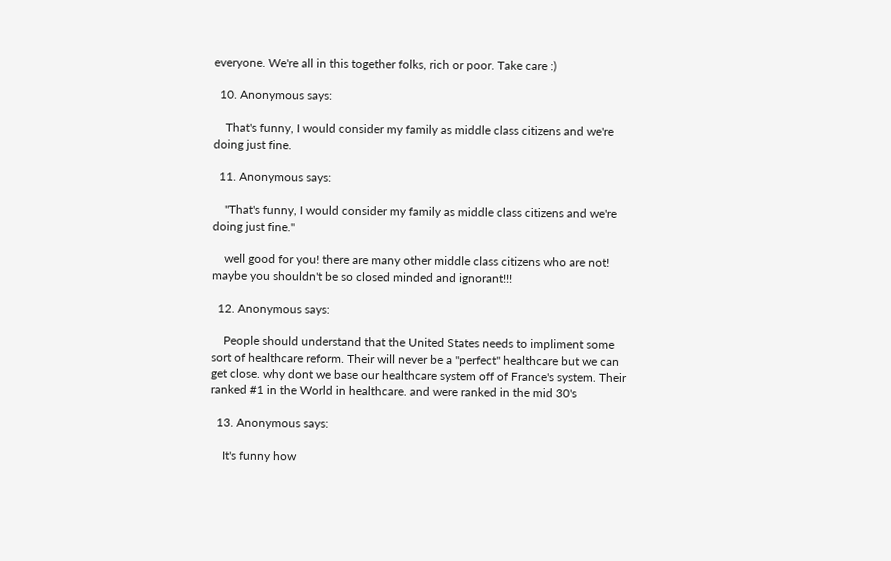everyone. We're all in this together folks, rich or poor. Take care :)

  10. Anonymous says:

    That's funny, I would consider my family as middle class citizens and we're doing just fine.

  11. Anonymous says:

    "That's funny, I would consider my family as middle class citizens and we're doing just fine."

    well good for you! there are many other middle class citizens who are not! maybe you shouldn't be so closed minded and ignorant!!!

  12. Anonymous says:

    People should understand that the United States needs to impliment some sort of healthcare reform. Their will never be a "perfect" healthcare but we can get close. why dont we base our healthcare system off of France's system. Their ranked #1 in the World in healthcare. and were ranked in the mid 30's

  13. Anonymous says:

    It's funny how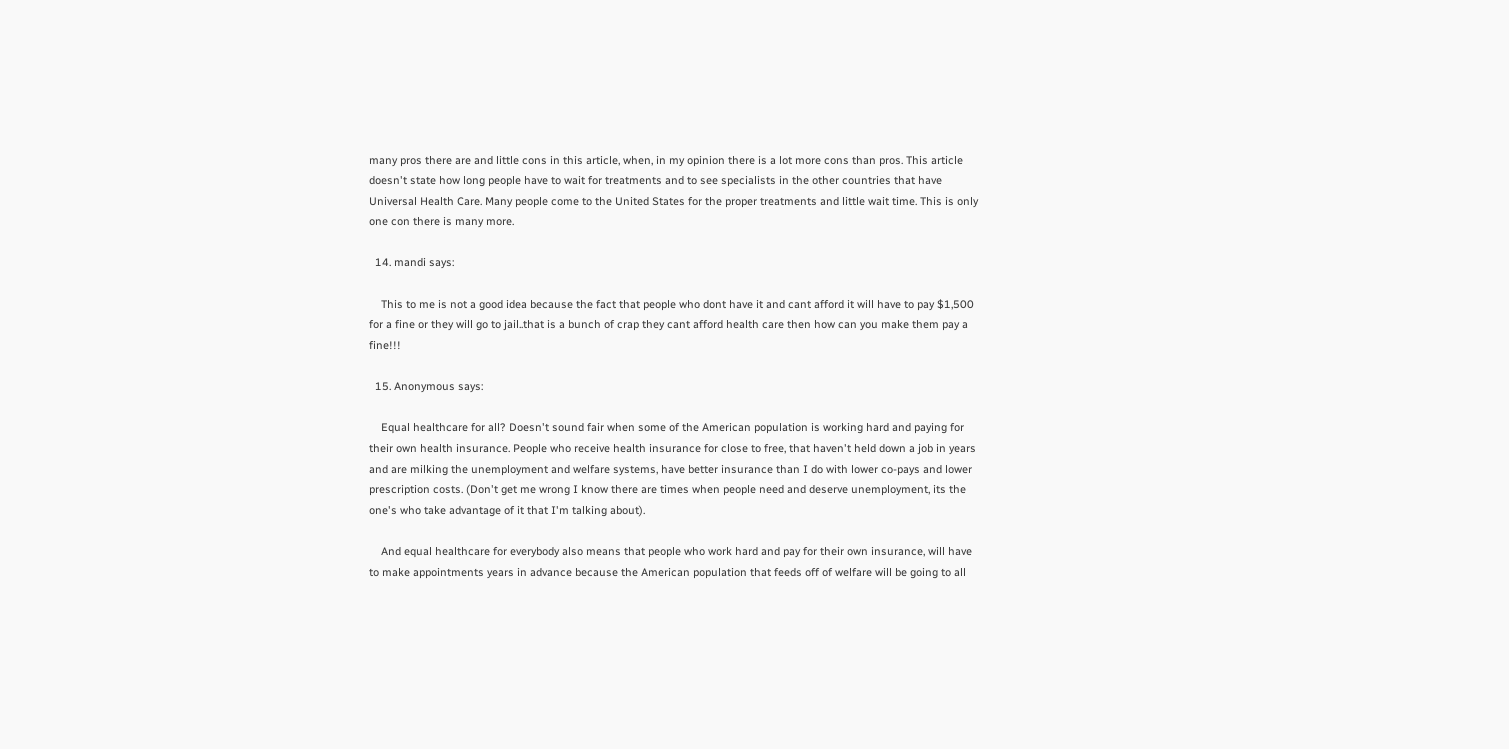many pros there are and little cons in this article, when, in my opinion there is a lot more cons than pros. This article doesn't state how long people have to wait for treatments and to see specialists in the other countries that have Universal Health Care. Many people come to the United States for the proper treatments and little wait time. This is only one con there is many more.

  14. mandi says:

    This to me is not a good idea because the fact that people who dont have it and cant afford it will have to pay $1,500 for a fine or they will go to jail..that is a bunch of crap they cant afford health care then how can you make them pay a fine!!!

  15. Anonymous says:

    Equal healthcare for all? Doesn't sound fair when some of the American population is working hard and paying for their own health insurance. People who receive health insurance for close to free, that haven't held down a job in years and are milking the unemployment and welfare systems, have better insurance than I do with lower co-pays and lower prescription costs. (Don't get me wrong I know there are times when people need and deserve unemployment, its the one's who take advantage of it that I'm talking about).

    And equal healthcare for everybody also means that people who work hard and pay for their own insurance, will have to make appointments years in advance because the American population that feeds off of welfare will be going to all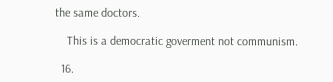the same doctors.

    This is a democratic goverment not communism.

  16.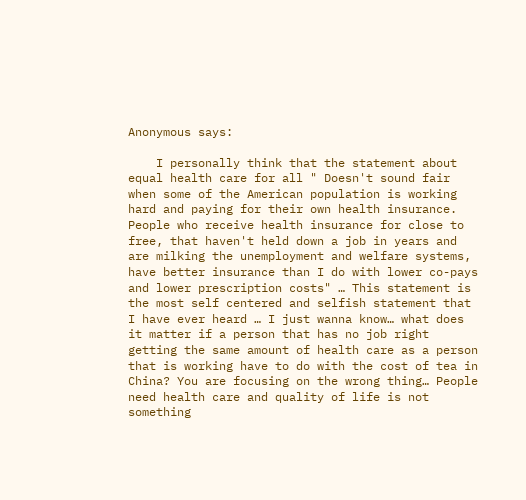Anonymous says:

    I personally think that the statement about equal health care for all " Doesn't sound fair when some of the American population is working hard and paying for their own health insurance. People who receive health insurance for close to free, that haven't held down a job in years and are milking the unemployment and welfare systems, have better insurance than I do with lower co-pays and lower prescription costs" … This statement is the most self centered and selfish statement that I have ever heard … I just wanna know… what does it matter if a person that has no job right getting the same amount of health care as a person that is working have to do with the cost of tea in China? You are focusing on the wrong thing… People need health care and quality of life is not something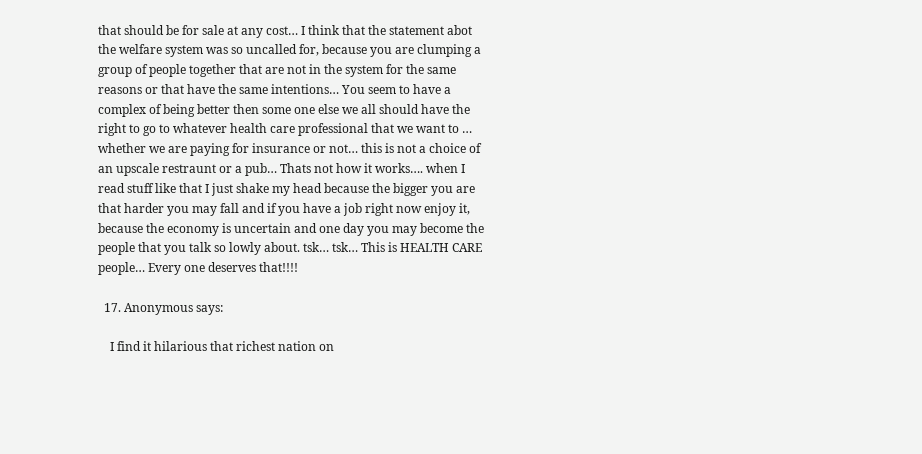that should be for sale at any cost… I think that the statement abot the welfare system was so uncalled for, because you are clumping a group of people together that are not in the system for the same reasons or that have the same intentions… You seem to have a complex of being better then some one else we all should have the right to go to whatever health care professional that we want to … whether we are paying for insurance or not… this is not a choice of an upscale restraunt or a pub… Thats not how it works…. when I read stuff like that I just shake my head because the bigger you are that harder you may fall and if you have a job right now enjoy it, because the economy is uncertain and one day you may become the people that you talk so lowly about. tsk… tsk… This is HEALTH CARE people… Every one deserves that!!!!

  17. Anonymous says:

    I find it hilarious that richest nation on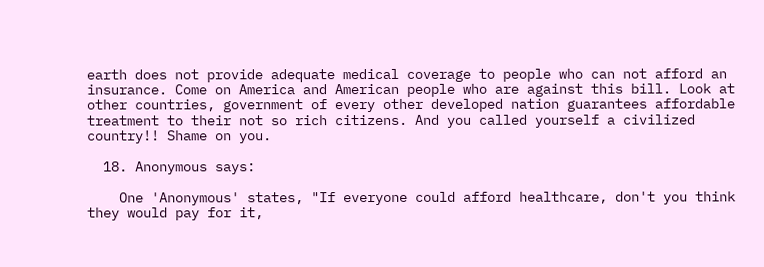earth does not provide adequate medical coverage to people who can not afford an insurance. Come on America and American people who are against this bill. Look at other countries, government of every other developed nation guarantees affordable treatment to their not so rich citizens. And you called yourself a civilized country!! Shame on you.

  18. Anonymous says:

    One 'Anonymous' states, "If everyone could afford healthcare, don't you think they would pay for it,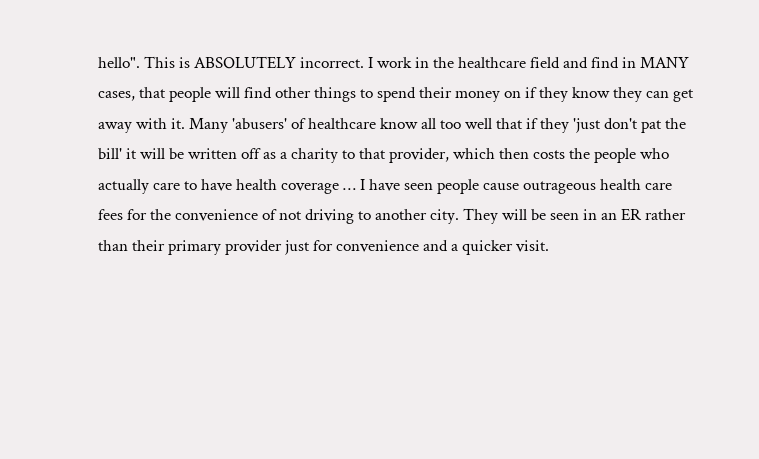hello". This is ABSOLUTELY incorrect. I work in the healthcare field and find in MANY cases, that people will find other things to spend their money on if they know they can get away with it. Many 'abusers' of healthcare know all too well that if they 'just don't pat the bill' it will be written off as a charity to that provider, which then costs the people who actually care to have health coverage … I have seen people cause outrageous health care fees for the convenience of not driving to another city. They will be seen in an ER rather than their primary provider just for convenience and a quicker visit.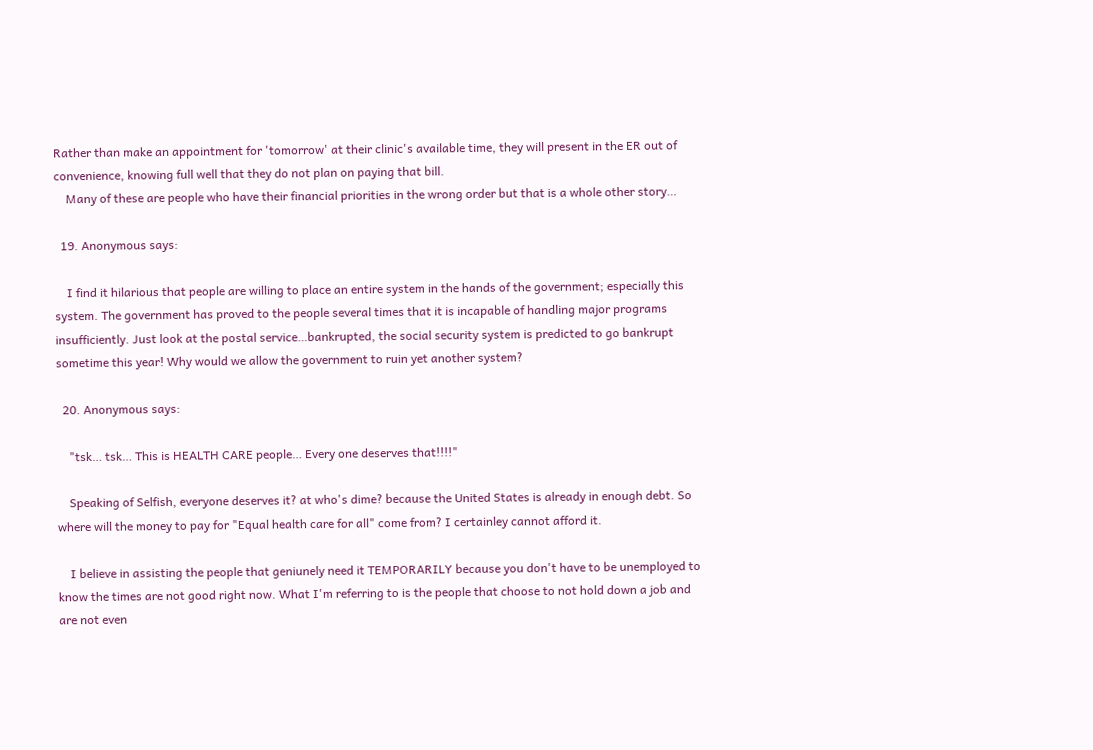Rather than make an appointment for 'tomorrow' at their clinic's available time, they will present in the ER out of convenience, knowing full well that they do not plan on paying that bill.
    Many of these are people who have their financial priorities in the wrong order but that is a whole other story…

  19. Anonymous says:

    I find it hilarious that people are willing to place an entire system in the hands of the government; especially this system. The government has proved to the people several times that it is incapable of handling major programs insufficiently. Just look at the postal service…bankrupted, the social security system is predicted to go bankrupt sometime this year! Why would we allow the government to ruin yet another system?

  20. Anonymous says:

    "tsk… tsk… This is HEALTH CARE people… Every one deserves that!!!!"

    Speaking of Selfish, everyone deserves it? at who's dime? because the United States is already in enough debt. So where will the money to pay for "Equal health care for all" come from? I certainley cannot afford it.

    I believe in assisting the people that geniunely need it TEMPORARILY because you don't have to be unemployed to know the times are not good right now. What I'm referring to is the people that choose to not hold down a job and are not even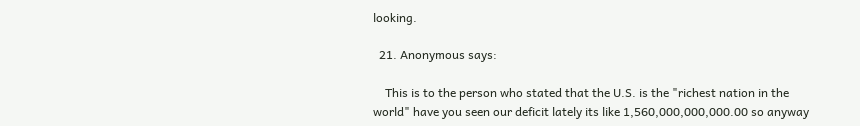looking.

  21. Anonymous says:

    This is to the person who stated that the U.S. is the "richest nation in the world" have you seen our deficit lately its like 1,560,000,000,000.00 so anyway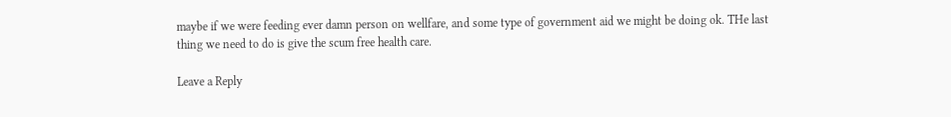maybe if we were feeding ever damn person on wellfare, and some type of government aid we might be doing ok. THe last thing we need to do is give the scum free health care.

Leave a Reply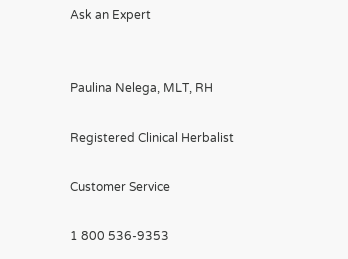Ask an Expert


Paulina Nelega, MLT, RH

Registered Clinical Herbalist

Customer Service

1 800 536-9353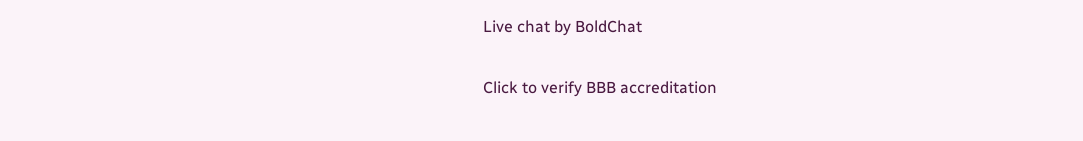Live chat by BoldChat

Click to verify BBB accreditation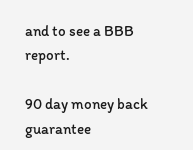and to see a BBB report.

90 day money back guarantee